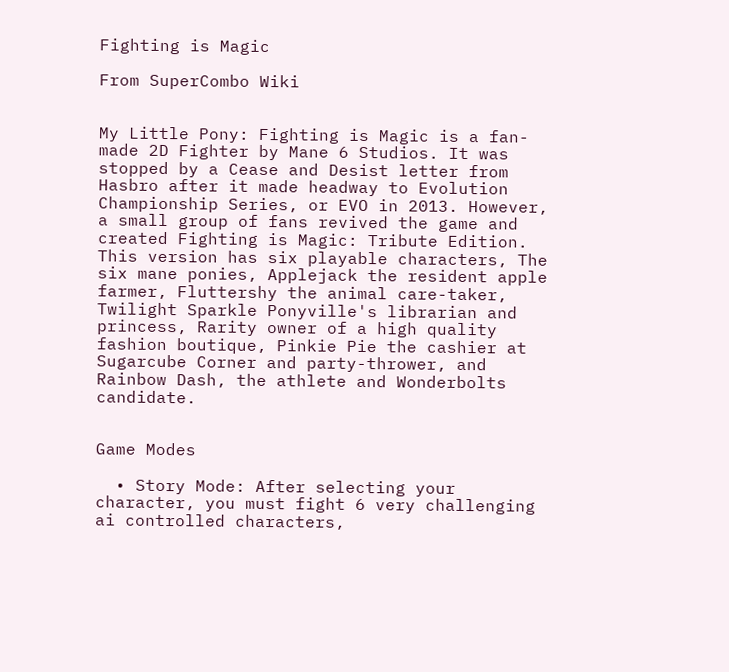Fighting is Magic

From SuperCombo Wiki


My Little Pony: Fighting is Magic is a fan-made 2D Fighter by Mane 6 Studios. It was stopped by a Cease and Desist letter from Hasbro after it made headway to Evolution Championship Series, or EVO in 2013. However, a small group of fans revived the game and created Fighting is Magic: Tribute Edition. This version has six playable characters, The six mane ponies, Applejack the resident apple farmer, Fluttershy the animal care-taker, Twilight Sparkle Ponyville's librarian and princess, Rarity owner of a high quality fashion boutique, Pinkie Pie the cashier at Sugarcube Corner and party-thrower, and Rainbow Dash, the athlete and Wonderbolts candidate.


Game Modes

  • Story Mode: After selecting your character, you must fight 6 very challenging ai controlled characters,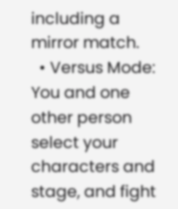including a mirror match.
  • Versus Mode: You and one other person select your characters and stage, and fight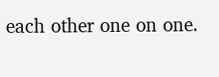each other one on one.